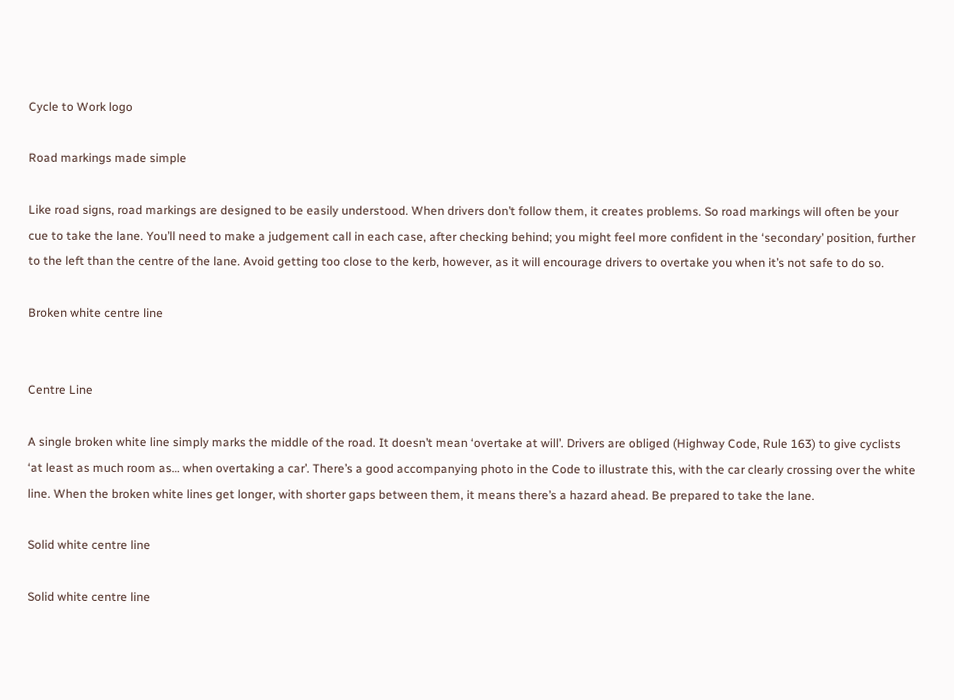Cycle to Work logo

Road markings made simple

Like road signs, road markings are designed to be easily understood. When drivers don’t follow them, it creates problems. So road markings will often be your cue to take the lane. You’ll need to make a judgement call in each case, after checking behind; you might feel more confident in the ‘secondary’ position, further to the left than the centre of the lane. Avoid getting too close to the kerb, however, as it will encourage drivers to overtake you when it’s not safe to do so.

Broken white centre line


Centre Line

A single broken white line simply marks the middle of the road. It doesn’t mean ‘overtake at will’. Drivers are obliged (Highway Code, Rule 163) to give cyclists ‘at least as much room as… when overtaking a car’. There’s a good accompanying photo in the Code to illustrate this, with the car clearly crossing over the white line. When the broken white lines get longer, with shorter gaps between them, it means there’s a hazard ahead. Be prepared to take the lane.

Solid white centre line

Solid white centre line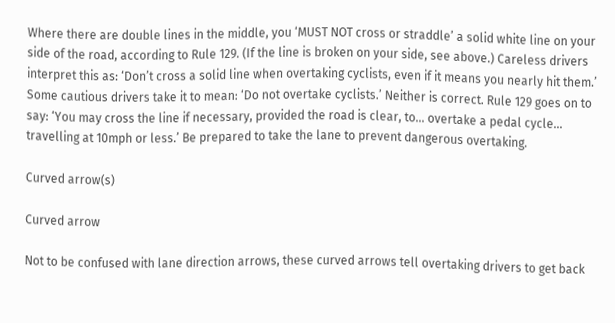Where there are double lines in the middle, you ‘MUST NOT cross or straddle’ a solid white line on your side of the road, according to Rule 129. (If the line is broken on your side, see above.) Careless drivers interpret this as: ‘Don’t cross a solid line when overtaking cyclists, even if it means you nearly hit them.’ Some cautious drivers take it to mean: ‘Do not overtake cyclists.’ Neither is correct. Rule 129 goes on to say: ‘You may cross the line if necessary, provided the road is clear, to… overtake a pedal cycle… travelling at 10mph or less.’ Be prepared to take the lane to prevent dangerous overtaking.

Curved arrow(s)

Curved arrow

Not to be confused with lane direction arrows, these curved arrows tell overtaking drivers to get back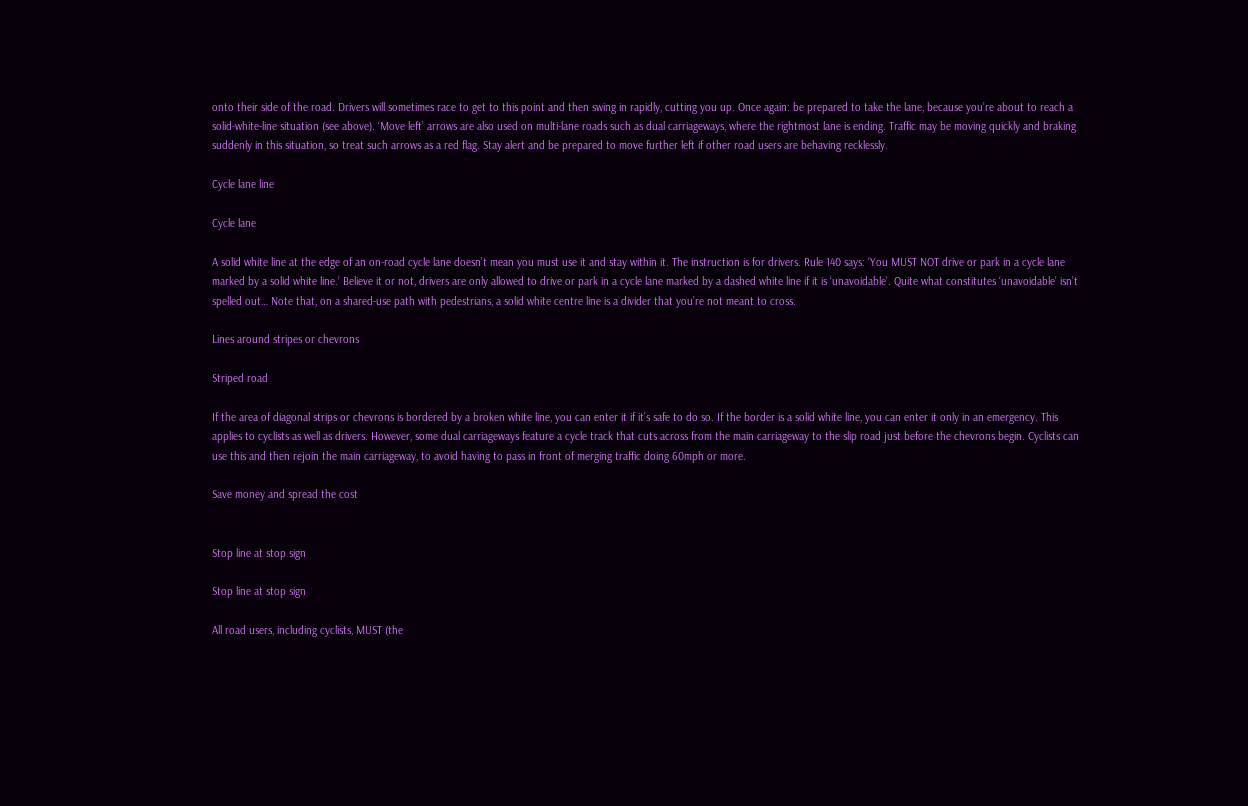onto their side of the road. Drivers will sometimes race to get to this point and then swing in rapidly, cutting you up. Once again: be prepared to take the lane, because you’re about to reach a solid-white-line situation (see above). ‘Move left’ arrows are also used on multi-lane roads such as dual carriageways, where the rightmost lane is ending. Traffic may be moving quickly and braking suddenly in this situation, so treat such arrows as a red flag. Stay alert and be prepared to move further left if other road users are behaving recklessly.

Cycle lane line

Cycle lane

A solid white line at the edge of an on-road cycle lane doesn’t mean you must use it and stay within it. The instruction is for drivers. Rule 140 says: ‘You MUST NOT drive or park in a cycle lane marked by a solid white line.’ Believe it or not, drivers are only allowed to drive or park in a cycle lane marked by a dashed white line if it is ‘unavoidable’. Quite what constitutes ‘unavoidable’ isn’t spelled out… Note that, on a shared-use path with pedestrians, a solid white centre line is a divider that you’re not meant to cross.

Lines around stripes or chevrons

Striped road

If the area of diagonal strips or chevrons is bordered by a broken white line, you can enter it if it’s safe to do so. If the border is a solid white line, you can enter it only in an emergency. This applies to cyclists as well as drivers. However, some dual carriageways feature a cycle track that cuts across from the main carriageway to the slip road just before the chevrons begin. Cyclists can use this and then rejoin the main carriageway, to avoid having to pass in front of merging traffic doing 60mph or more.

Save money and spread the cost


Stop line at stop sign

Stop line at stop sign

All road users, including cyclists, MUST (the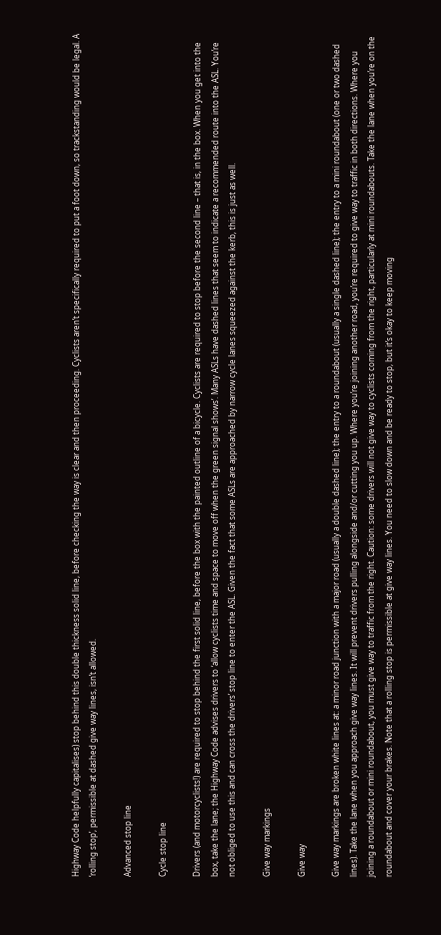Highway Code helpfully capitalises) stop behind this double thickness solid line, before checking the way is clear and then proceeding. Cyclists aren’t specifically required to put a foot down, so trackstanding would be legal. A ‘rolling stop’, permissible at dashed give way lines, isn’t allowed.

Advanced stop line

Cycle stop line

Drivers (and motorcyclists!) are required to stop behind the first solid line, before the box with the painted outline of a bicycle. Cyclists are required to stop before the second line – that is, in the box. When you get into the box, take the lane; the Highway Code advises drivers to ‘allow cyclists time and space to move off when the green signal shows’. Many ASLs have dashed lines that seem to indicate a recommended route into the ASL. You’re not obliged to use this and can cross the drivers’ stop line to enter the ASL. Given the fact that some ASLs are approached by narrow cycle lanes squeezed against the kerb, this is just as well.

Give way markings

Give way

Give way markings are broken white lines at: a minor road junction with a major road (usually a double dashed line); the entry to a roundabout (usually a single dashed line); the entry to a mini roundabout (one or two dashed lines). Take the lane when you approach give way lines. It will prevent drivers pulling alongside and/or cutting you up. Where you’re joining another road, you’re required to give way to traffic in both directions. Where you joining a roundabout or mini roundabout, you must give way to traffic from the right. Caution: some drivers will not give way to cyclists coming from the right, particularly at mini roundabouts. Take the lane when you’re on the roundabout and cover your brakes. Note that a rolling stop is permissible at give way lines. You need to slow down and be ready to stop, but it’s okay to keep moving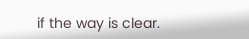if the way is clear.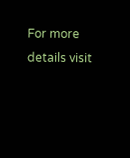For more details visit